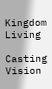Kingdom Living

Casting Vision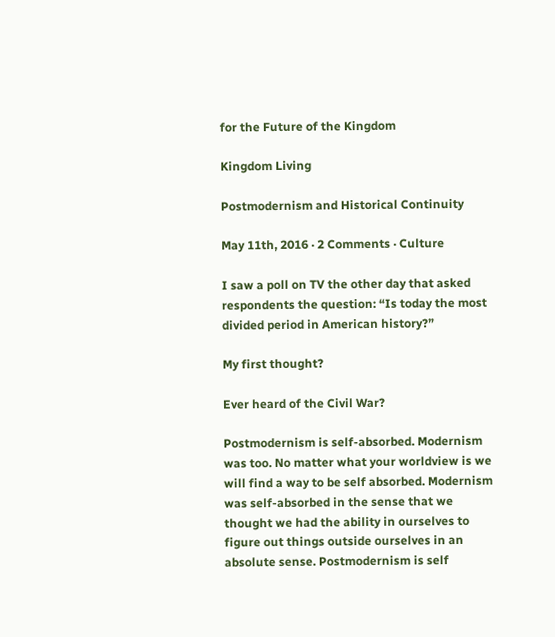for the Future of the Kingdom

Kingdom Living

Postmodernism and Historical Continuity

May 11th, 2016 · 2 Comments · Culture

I saw a poll on TV the other day that asked respondents the question: “Is today the most divided period in American history?”

My first thought?

Ever heard of the Civil War?

Postmodernism is self-absorbed. Modernism was too. No matter what your worldview is we will find a way to be self absorbed. Modernism was self-absorbed in the sense that we thought we had the ability in ourselves to figure out things outside ourselves in an absolute sense. Postmodernism is self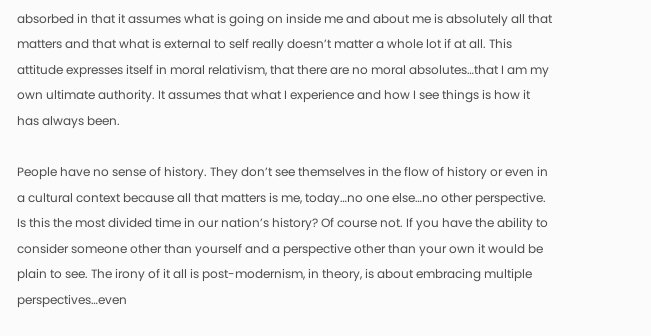absorbed in that it assumes what is going on inside me and about me is absolutely all that matters and that what is external to self really doesn’t matter a whole lot if at all. This attitude expresses itself in moral relativism, that there are no moral absolutes…that I am my own ultimate authority. It assumes that what I experience and how I see things is how it has always been.

People have no sense of history. They don’t see themselves in the flow of history or even in a cultural context because all that matters is me, today…no one else…no other perspective. Is this the most divided time in our nation’s history? Of course not. If you have the ability to consider someone other than yourself and a perspective other than your own it would be plain to see. The irony of it all is post-modernism, in theory, is about embracing multiple perspectives…even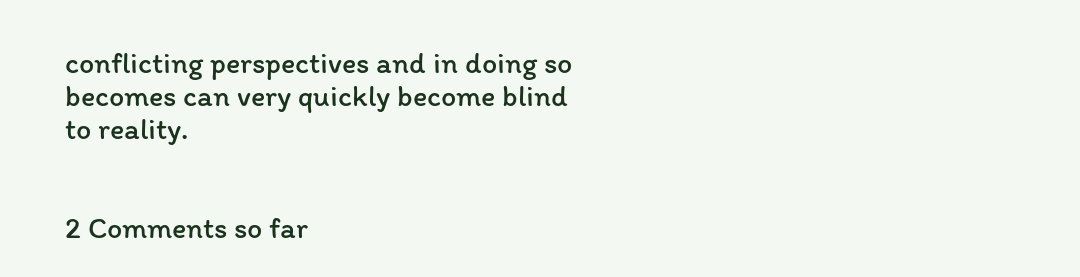conflicting perspectives and in doing so becomes can very quickly become blind to reality.


2 Comments so far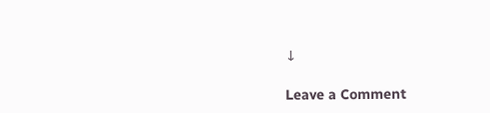↓

Leave a Comment